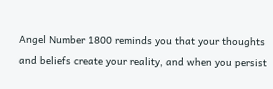Angel Number 1800 reminds you that your thoughts and beliefs create your reality, and when you persist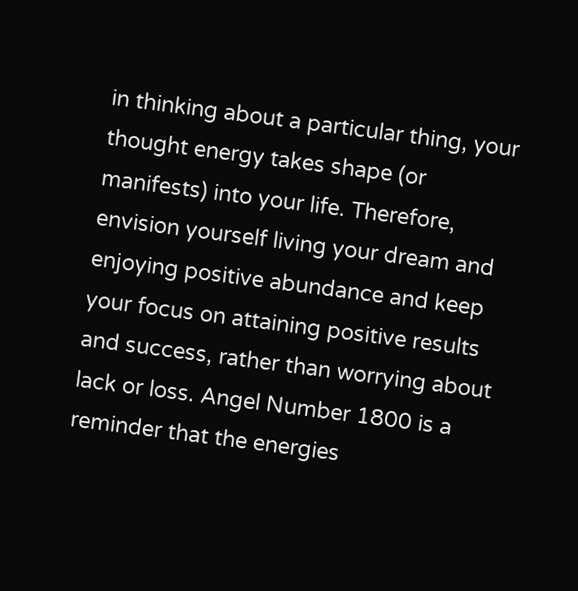in thinking about a particular thing, your thought energy takes shape (or manifests) into your life. Therefore, envision yourself living your dream and enjoying positive abundance and keep your focus on attaining positive results and success, rather than worrying about lack or loss. Angel Number 1800 is a reminder that the energies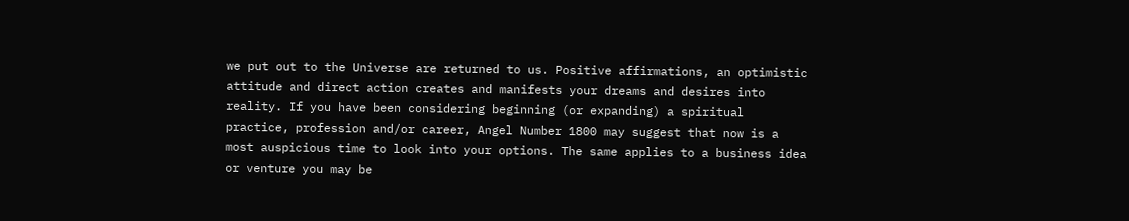we put out to the Universe are returned to us. Positive affirmations, an optimistic attitude and direct action creates and manifests your dreams and desires into reality. If you have been considering beginning (or expanding) a spiritual practice, profession and/or career, Angel Number 1800 may suggest that now is a most auspicious time to look into your options. The same applies to a business idea or venture you may be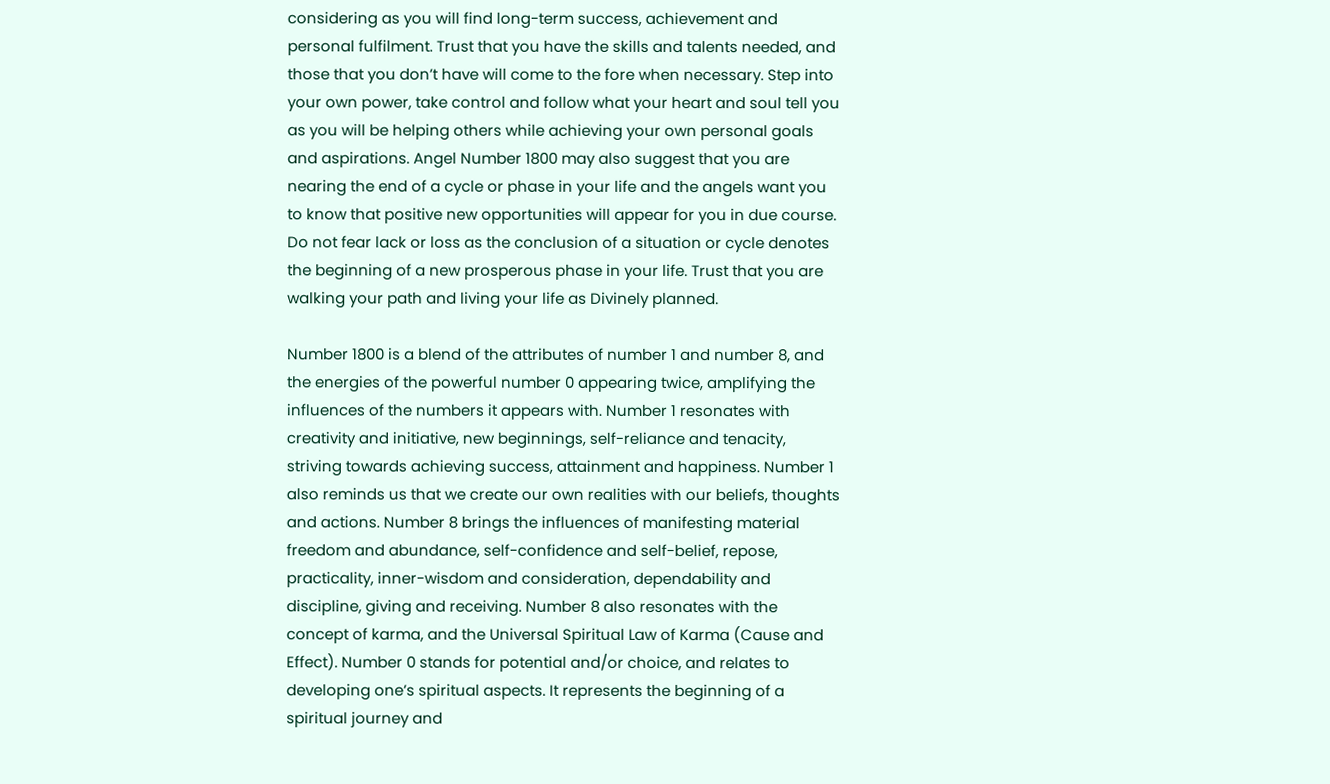considering as you will find long-term success, achievement and personal fulfilment. Trust that you have the skills and talents needed, and those that you don’t have will come to the fore when necessary. Step into your own power, take control and follow what your heart and soul tell you as you will be helping others while achieving your own personal goals and aspirations. Angel Number 1800 may also suggest that you are nearing the end of a cycle or phase in your life and the angels want you to know that positive new opportunities will appear for you in due course. Do not fear lack or loss as the conclusion of a situation or cycle denotes the beginning of a new prosperous phase in your life. Trust that you are walking your path and living your life as Divinely planned.

Number 1800 is a blend of the attributes of number 1 and number 8, and the energies of the powerful number 0 appearing twice, amplifying the influences of the numbers it appears with. Number 1 resonates with creativity and initiative, new beginnings, self-reliance and tenacity, striving towards achieving success, attainment and happiness. Number 1 also reminds us that we create our own realities with our beliefs, thoughts and actions. Number 8 brings the influences of manifesting material freedom and abundance, self-confidence and self-belief, repose, practicality, inner-wisdom and consideration, dependability and discipline, giving and receiving. Number 8 also resonates with the concept of karma, and the Universal Spiritual Law of Karma (Cause and Effect). Number 0 stands for potential and/or choice, and relates to developing one’s spiritual aspects. It represents the beginning of a spiritual journey and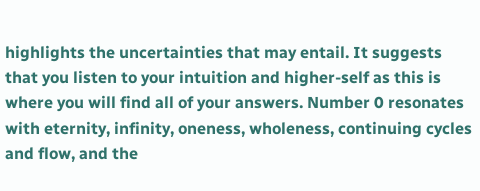highlights the uncertainties that may entail. It suggests that you listen to your intuition and higher-self as this is where you will find all of your answers. Number 0 resonates with eternity, infinity, oneness, wholeness, continuing cycles and flow, and the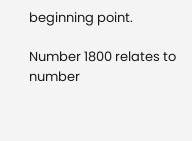beginning point.

Number 1800 relates to number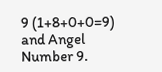9 (1+8+0+0=9) and Angel Number 9.